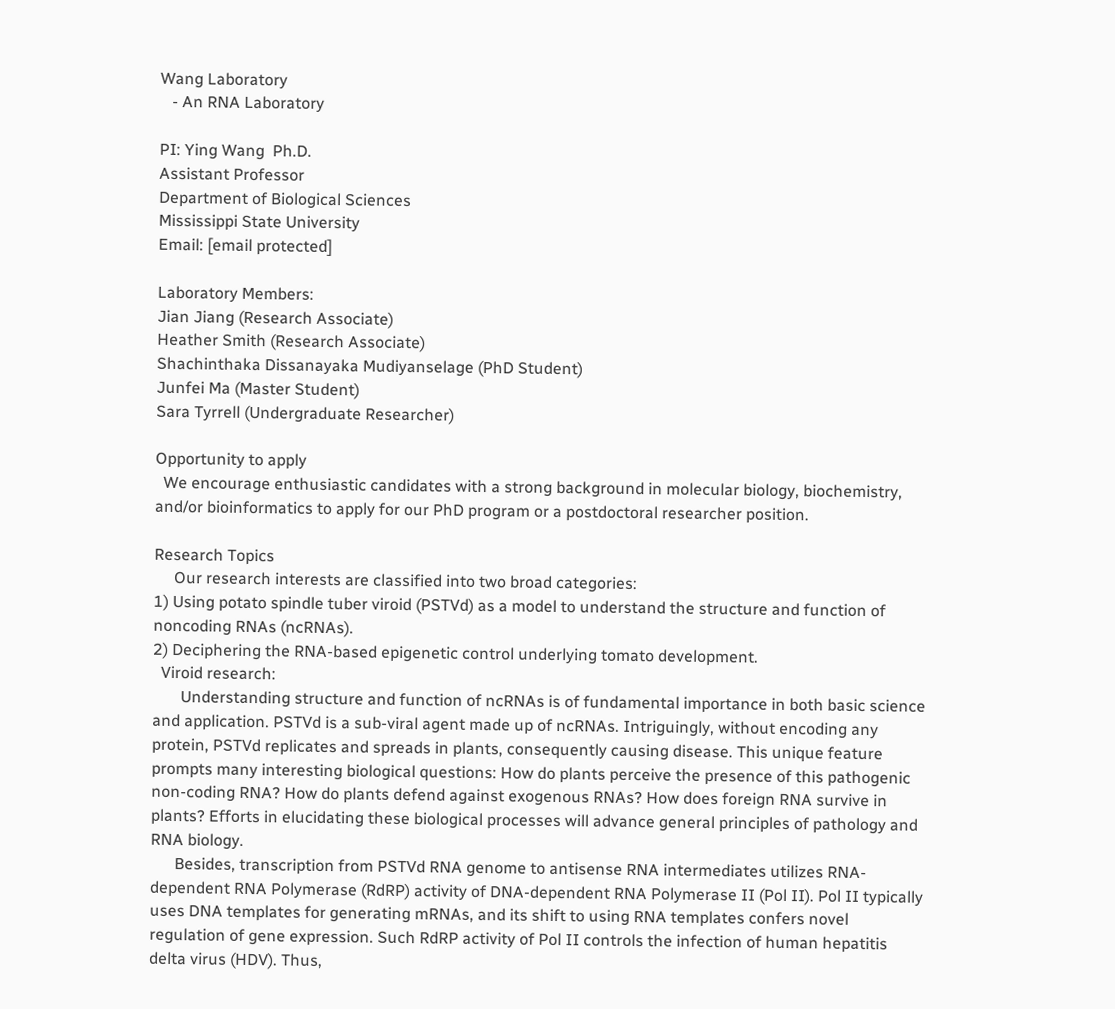Wang Laboratory
   - An RNA Laboratory

PI: Ying Wang  Ph.D.
Assistant Professor
Department of Biological Sciences
Mississippi State University
Email: [email protected]

Laboratory Members:
Jian Jiang (Research Associate)
Heather Smith (Research Associate)
Shachinthaka Dissanayaka Mudiyanselage (PhD Student)
Junfei Ma (Master Student)
Sara Tyrrell (Undergraduate Researcher)

Opportunity to apply
  We encourage enthusiastic candidates with a strong background in molecular biology, biochemistry, and/or bioinformatics to apply for our PhD program or a postdoctoral researcher position.

Research Topics
     Our research interests are classified into two broad categories:
1) Using potato spindle tuber viroid (PSTVd) as a model to understand the structure and function of noncoding RNAs (ncRNAs).
2) Deciphering the RNA-based epigenetic control underlying tomato development.
  Viroid research:
       Understanding structure and function of ncRNAs is of fundamental importance in both basic science and application. PSTVd is a sub-viral agent made up of ncRNAs. Intriguingly, without encoding any protein, PSTVd replicates and spreads in plants, consequently causing disease. This unique feature prompts many interesting biological questions: How do plants perceive the presence of this pathogenic non-coding RNA? How do plants defend against exogenous RNAs? How does foreign RNA survive in plants? Efforts in elucidating these biological processes will advance general principles of pathology and RNA biology.
      Besides, transcription from PSTVd RNA genome to antisense RNA intermediates utilizes RNA-dependent RNA Polymerase (RdRP) activity of DNA-dependent RNA Polymerase II (Pol II). Pol II typically uses DNA templates for generating mRNAs, and its shift to using RNA templates confers novel regulation of gene expression. Such RdRP activity of Pol II controls the infection of human hepatitis delta virus (HDV). Thus,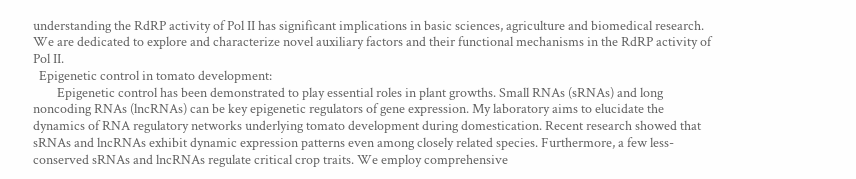understanding the RdRP activity of Pol II has significant implications in basic sciences, agriculture and biomedical research. We are dedicated to explore and characterize novel auxiliary factors and their functional mechanisms in the RdRP activity of Pol II.
  Epigenetic control in tomato development:
        Epigenetic control has been demonstrated to play essential roles in plant growths. Small RNAs (sRNAs) and long noncoding RNAs (lncRNAs) can be key epigenetic regulators of gene expression. My laboratory aims to elucidate the dynamics of RNA regulatory networks underlying tomato development during domestication. Recent research showed that sRNAs and lncRNAs exhibit dynamic expression patterns even among closely related species. Furthermore, a few less-conserved sRNAs and lncRNAs regulate critical crop traits. We employ comprehensive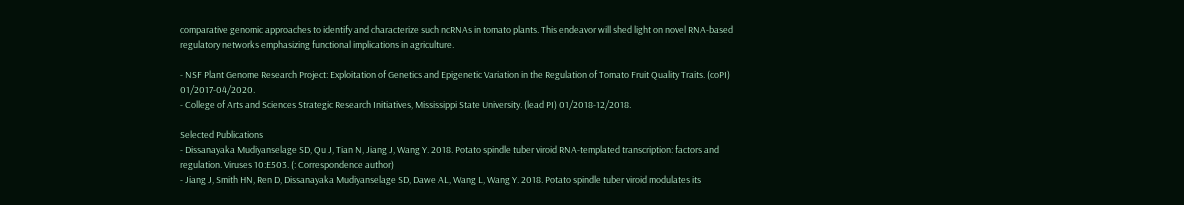comparative genomic approaches to identify and characterize such ncRNAs in tomato plants. This endeavor will shed light on novel RNA-based regulatory networks emphasizing functional implications in agriculture.

- NSF Plant Genome Research Project: Exploitation of Genetics and Epigenetic Variation in the Regulation of Tomato Fruit Quality Traits. (coPI) 01/2017-04/2020.
- College of Arts and Sciences Strategic Research Initiatives, Mississippi State University. (lead PI) 01/2018-12/2018.

Selected Publications
- Dissanayaka Mudiyanselage SD, Qu J, Tian N, Jiang J, Wang Y. 2018. Potato spindle tuber viroid RNA-templated transcription: factors and regulation. Viruses 10:E503. (: Correspondence author)
- Jiang J, Smith HN, Ren D, Dissanayaka Mudiyanselage SD, Dawe AL, Wang L, Wang Y. 2018. Potato spindle tuber viroid modulates its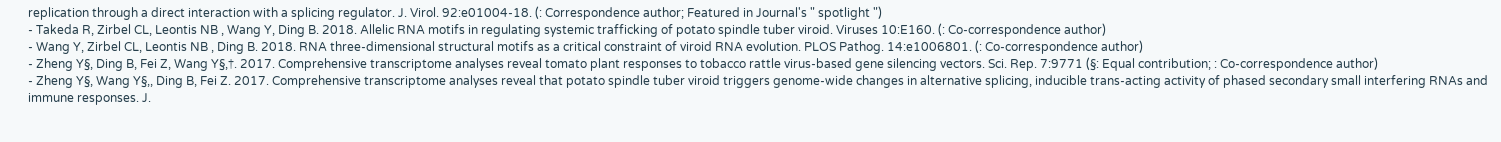replication through a direct interaction with a splicing regulator. J. Virol. 92:e01004-18. (: Correspondence author; Featured in Journal's " spotlight ")
- Takeda R, Zirbel CL, Leontis NB , Wang Y, Ding B. 2018. Allelic RNA motifs in regulating systemic trafficking of potato spindle tuber viroid. Viruses 10:E160. (: Co-correspondence author)
- Wang Y, Zirbel CL, Leontis NB , Ding B. 2018. RNA three-dimensional structural motifs as a critical constraint of viroid RNA evolution. PLOS Pathog. 14:e1006801. (: Co-correspondence author)
- Zheng Y§, Ding B, Fei Z, Wang Y§,†. 2017. Comprehensive transcriptome analyses reveal tomato plant responses to tobacco rattle virus-based gene silencing vectors. Sci. Rep. 7:9771 (§: Equal contribution; : Co-correspondence author)
- Zheng Y§, Wang Y§,, Ding B, Fei Z. 2017. Comprehensive transcriptome analyses reveal that potato spindle tuber viroid triggers genome-wide changes in alternative splicing, inducible trans-acting activity of phased secondary small interfering RNAs and immune responses. J.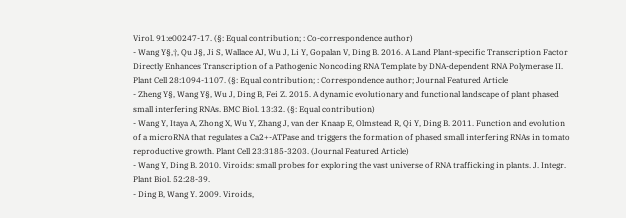Virol. 91:e00247-17. (§: Equal contribution; : Co-correspondence author)
- Wang Y§,†, Qu J§, Ji S, Wallace AJ, Wu J, Li Y, Gopalan V, Ding B. 2016. A Land Plant-specific Transcription Factor Directly Enhances Transcription of a Pathogenic Noncoding RNA Template by DNA-dependent RNA Polymerase II. Plant Cell 28:1094-1107. (§: Equal contribution; : Correspondence author; Journal Featured Article
- Zheng Y§, Wang Y§, Wu J, Ding B, Fei Z. 2015. A dynamic evolutionary and functional landscape of plant phased small interfering RNAs. BMC Biol. 13:32. (§: Equal contribution)
- Wang Y, Itaya A, Zhong X, Wu Y, Zhang J, van der Knaap E, Olmstead R, Qi Y, Ding B. 2011. Function and evolution of a microRNA that regulates a Ca2+-ATPase and triggers the formation of phased small interfering RNAs in tomato reproductive growth. Plant Cell 23:3185-3203. (Journal Featured Article)
- Wang Y, Ding B. 2010. Viroids: small probes for exploring the vast universe of RNA trafficking in plants. J. Integr. Plant Biol. 52:28-39.
- Ding B, Wang Y. 2009. Viroids,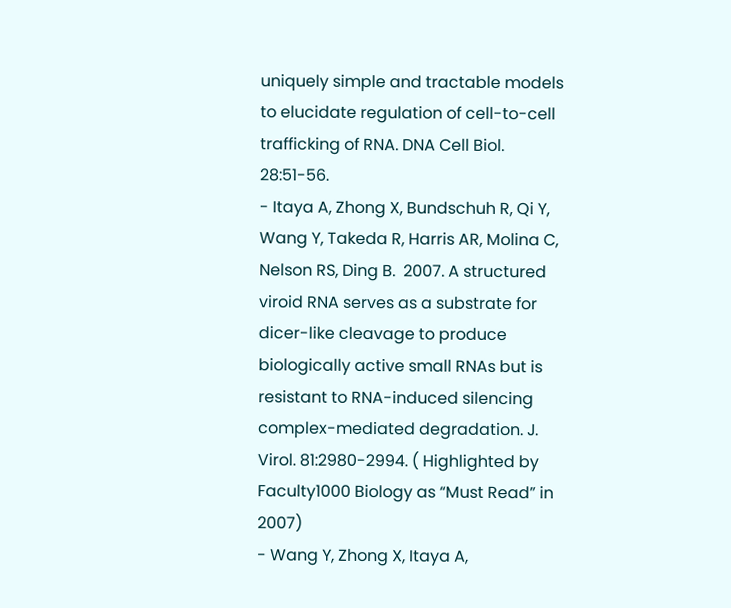uniquely simple and tractable models to elucidate regulation of cell-to-cell trafficking of RNA. DNA Cell Biol. 28:51-56.
- Itaya A, Zhong X, Bundschuh R, Qi Y, Wang Y, Takeda R, Harris AR, Molina C, Nelson RS, Ding B.  2007. A structured viroid RNA serves as a substrate for dicer-like cleavage to produce biologically active small RNAs but is resistant to RNA-induced silencing complex-mediated degradation. J. Virol. 81:2980-2994. ( Highlighted by Faculty1000 Biology as “Must Read” in 2007)
- Wang Y, Zhong X, Itaya A,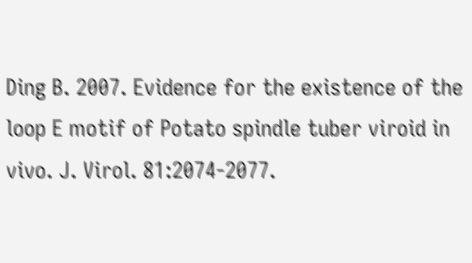Ding B. 2007. Evidence for the existence of the loop E motif of Potato spindle tuber viroid in vivo. J. Virol. 81:2074-2077.